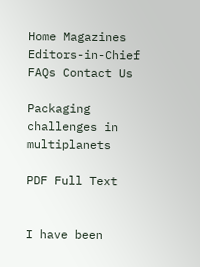Home Magazines Editors-in-Chief FAQs Contact Us

Packaging challenges in multiplanets

PDF Full Text


I have been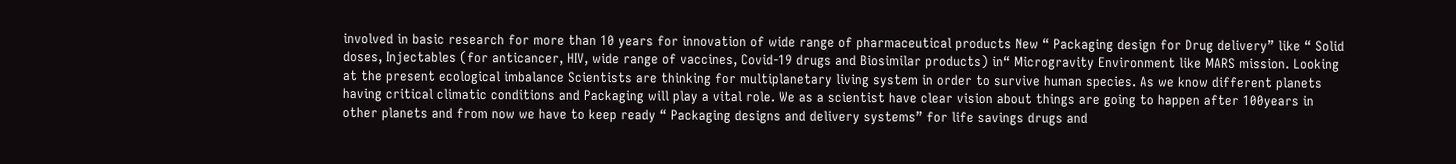involved in basic research for more than 10 years for innovation of wide range of pharmaceutical products New “ Packaging design for Drug delivery” like “ Solid doses, Injectables (for anticancer, HIV, wide range of vaccines, Covid-19 drugs and Biosimilar products) in“ Microgravity Environment like MARS mission. Looking at the present ecological imbalance Scientists are thinking for multiplanetary living system in order to survive human species. As we know different planets having critical climatic conditions and Packaging will play a vital role. We as a scientist have clear vision about things are going to happen after 100years in other planets and from now we have to keep ready “ Packaging designs and delivery systems” for life savings drugs and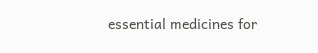essential medicines for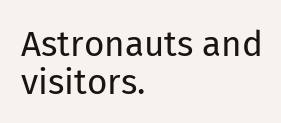Astronauts and visitors.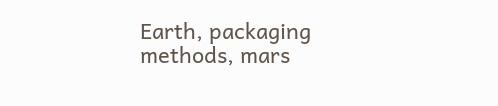Earth, packaging methods, mars